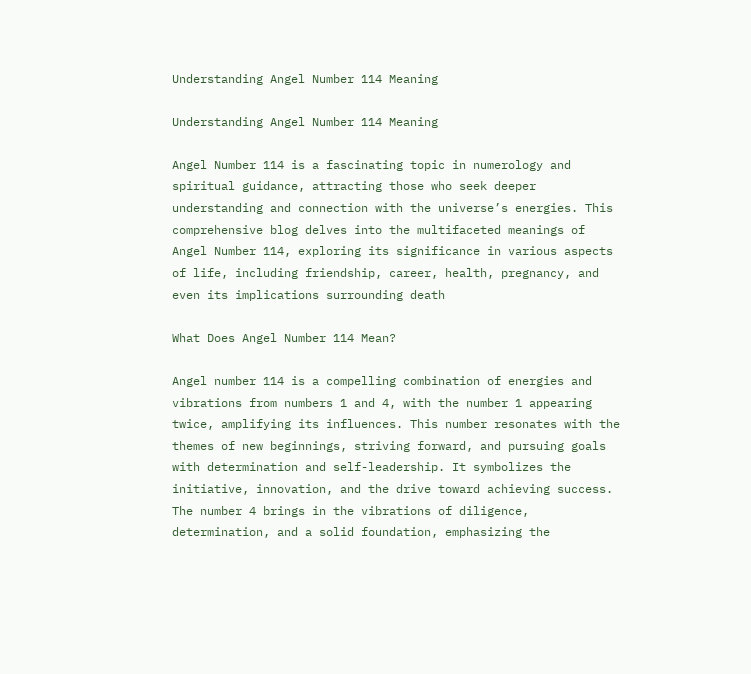Understanding Angel Number 114 Meaning

Understanding Angel Number 114 Meaning

Angel Number 114 is a fascinating topic in numerology and spiritual guidance, attracting those who seek deeper understanding and connection with the universe’s energies. This comprehensive blog delves into the multifaceted meanings of Angel Number 114, exploring its significance in various aspects of life, including friendship, career, health, pregnancy, and even its implications surrounding death

What Does Angel Number 114 Mean?

Angel number 114 is a compelling combination of energies and vibrations from numbers 1 and 4, with the number 1 appearing twice, amplifying its influences. This number resonates with the themes of new beginnings, striving forward, and pursuing goals with determination and self-leadership. It symbolizes the initiative, innovation, and the drive toward achieving success. The number 4 brings in the vibrations of diligence, determination, and a solid foundation, emphasizing the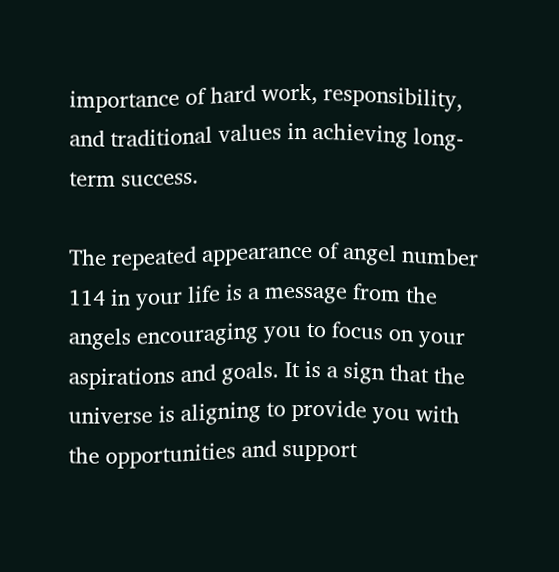importance of hard work, responsibility, and traditional values in achieving long-term success.

The repeated appearance of angel number 114 in your life is a message from the angels encouraging you to focus on your aspirations and goals. It is a sign that the universe is aligning to provide you with the opportunities and support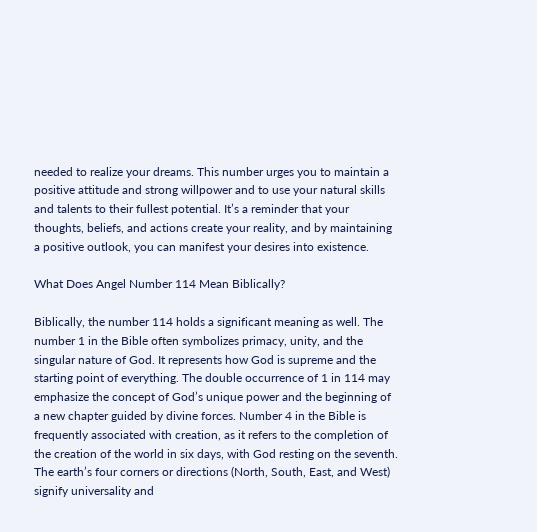needed to realize your dreams. This number urges you to maintain a positive attitude and strong willpower and to use your natural skills and talents to their fullest potential. It’s a reminder that your thoughts, beliefs, and actions create your reality, and by maintaining a positive outlook, you can manifest your desires into existence.

What Does Angel Number 114 Mean Biblically?

Biblically, the number 114 holds a significant meaning as well. The number 1 in the Bible often symbolizes primacy, unity, and the singular nature of God. It represents how God is supreme and the starting point of everything. The double occurrence of 1 in 114 may emphasize the concept of God’s unique power and the beginning of a new chapter guided by divine forces. Number 4 in the Bible is frequently associated with creation, as it refers to the completion of the creation of the world in six days, with God resting on the seventh. The earth’s four corners or directions (North, South, East, and West) signify universality and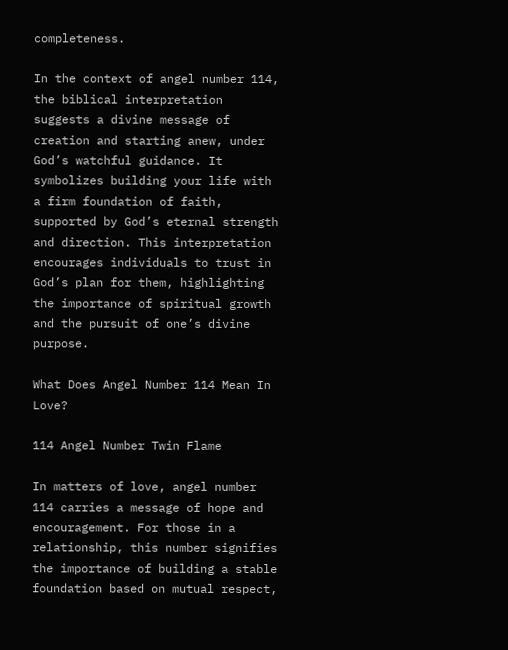completeness.

In the context of angel number 114, the biblical interpretation suggests a divine message of creation and starting anew, under God’s watchful guidance. It symbolizes building your life with a firm foundation of faith, supported by God’s eternal strength and direction. This interpretation encourages individuals to trust in God’s plan for them, highlighting the importance of spiritual growth and the pursuit of one’s divine purpose.

What Does Angel Number 114 Mean In Love?

114 Angel Number Twin Flame

In matters of love, angel number 114 carries a message of hope and encouragement. For those in a relationship, this number signifies the importance of building a stable foundation based on mutual respect,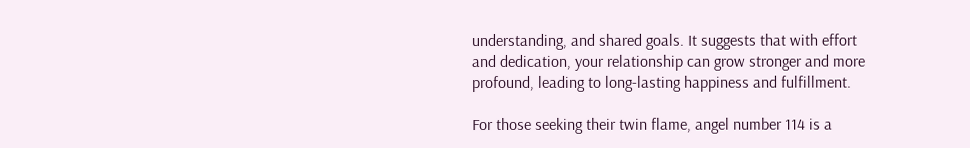understanding, and shared goals. It suggests that with effort and dedication, your relationship can grow stronger and more profound, leading to long-lasting happiness and fulfillment.

For those seeking their twin flame, angel number 114 is a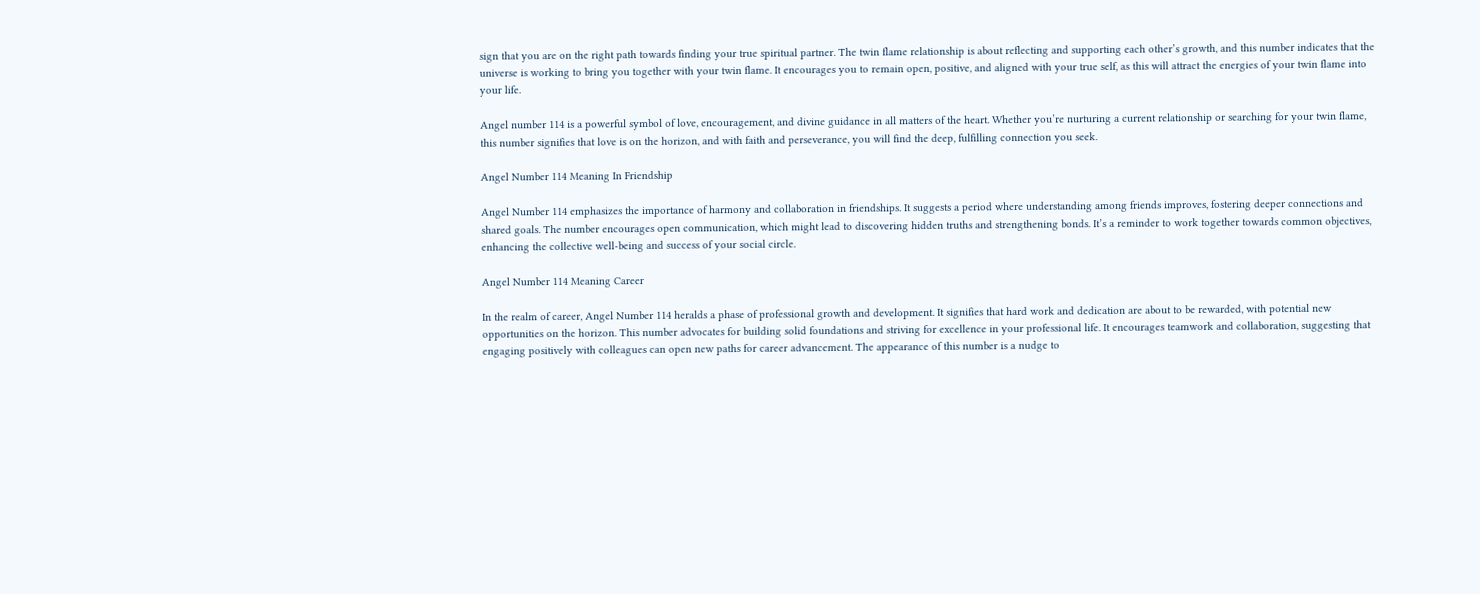sign that you are on the right path towards finding your true spiritual partner. The twin flame relationship is about reflecting and supporting each other’s growth, and this number indicates that the universe is working to bring you together with your twin flame. It encourages you to remain open, positive, and aligned with your true self, as this will attract the energies of your twin flame into your life.

Angel number 114 is a powerful symbol of love, encouragement, and divine guidance in all matters of the heart. Whether you’re nurturing a current relationship or searching for your twin flame, this number signifies that love is on the horizon, and with faith and perseverance, you will find the deep, fulfilling connection you seek.

Angel Number 114 Meaning In Friendship

Angel Number 114 emphasizes the importance of harmony and collaboration in friendships. It suggests a period where understanding among friends improves, fostering deeper connections and shared goals. The number encourages open communication, which might lead to discovering hidden truths and strengthening bonds. It’s a reminder to work together towards common objectives, enhancing the collective well-being and success of your social circle.

Angel Number 114 Meaning Career

In the realm of career, Angel Number 114 heralds a phase of professional growth and development. It signifies that hard work and dedication are about to be rewarded, with potential new opportunities on the horizon. This number advocates for building solid foundations and striving for excellence in your professional life. It encourages teamwork and collaboration, suggesting that engaging positively with colleagues can open new paths for career advancement. The appearance of this number is a nudge to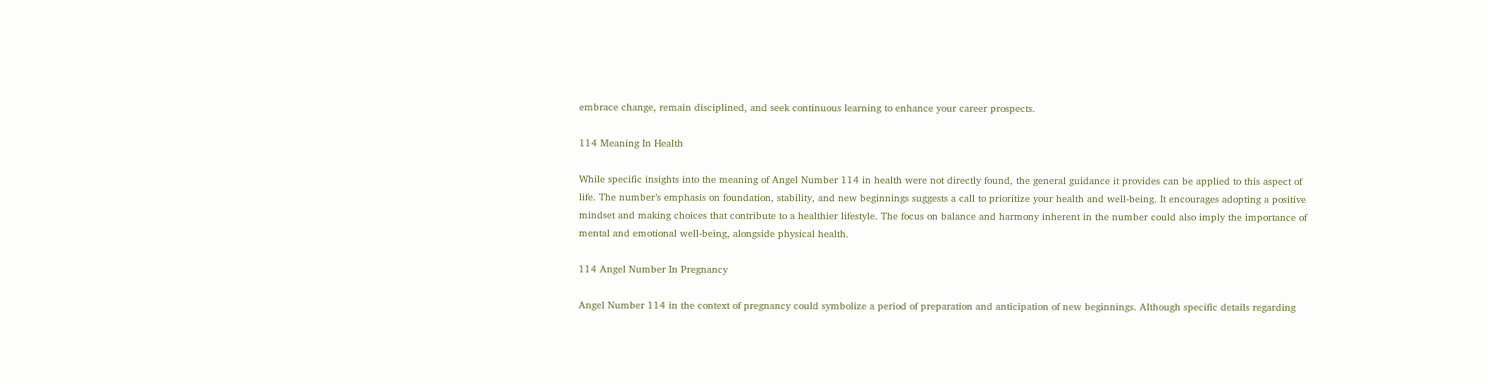embrace change, remain disciplined, and seek continuous learning to enhance your career prospects.

114 Meaning In Health

While specific insights into the meaning of Angel Number 114 in health were not directly found, the general guidance it provides can be applied to this aspect of life. The number’s emphasis on foundation, stability, and new beginnings suggests a call to prioritize your health and well-being. It encourages adopting a positive mindset and making choices that contribute to a healthier lifestyle. The focus on balance and harmony inherent in the number could also imply the importance of mental and emotional well-being, alongside physical health.

114 Angel Number In Pregnancy

Angel Number 114 in the context of pregnancy could symbolize a period of preparation and anticipation of new beginnings. Although specific details regarding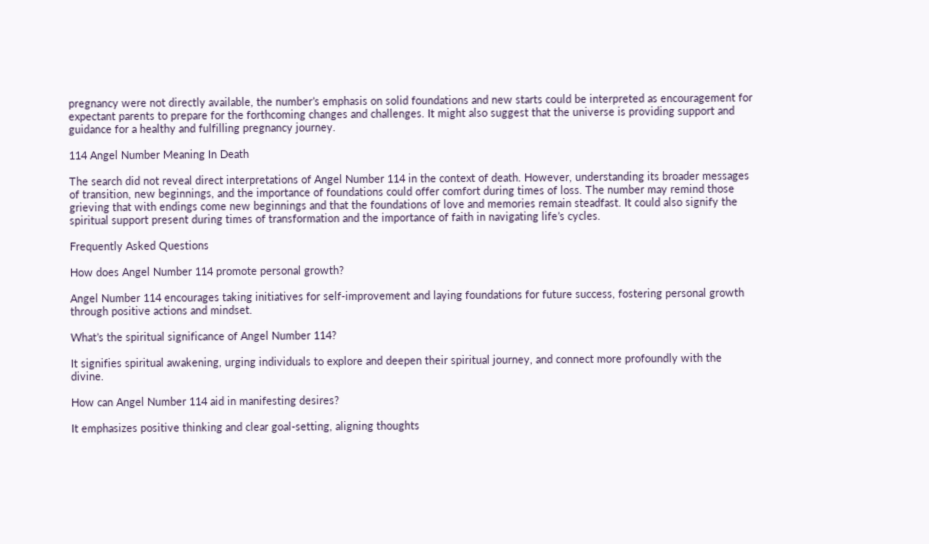pregnancy were not directly available, the number’s emphasis on solid foundations and new starts could be interpreted as encouragement for expectant parents to prepare for the forthcoming changes and challenges. It might also suggest that the universe is providing support and guidance for a healthy and fulfilling pregnancy journey.

114 Angel Number Meaning In Death

The search did not reveal direct interpretations of Angel Number 114 in the context of death. However, understanding its broader messages of transition, new beginnings, and the importance of foundations could offer comfort during times of loss. The number may remind those grieving that with endings come new beginnings and that the foundations of love and memories remain steadfast. It could also signify the spiritual support present during times of transformation and the importance of faith in navigating life’s cycles.

Frequently Asked Questions

How does Angel Number 114 promote personal growth?

Angel Number 114 encourages taking initiatives for self-improvement and laying foundations for future success, fostering personal growth through positive actions and mindset.

What’s the spiritual significance of Angel Number 114?

It signifies spiritual awakening, urging individuals to explore and deepen their spiritual journey, and connect more profoundly with the divine.

How can Angel Number 114 aid in manifesting desires?

It emphasizes positive thinking and clear goal-setting, aligning thoughts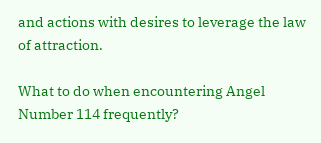and actions with desires to leverage the law of attraction.

What to do when encountering Angel Number 114 frequently?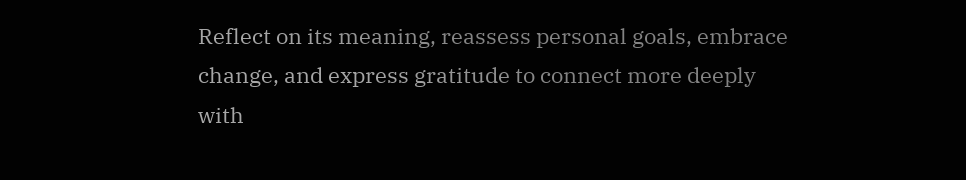Reflect on its meaning, reassess personal goals, embrace change, and express gratitude to connect more deeply with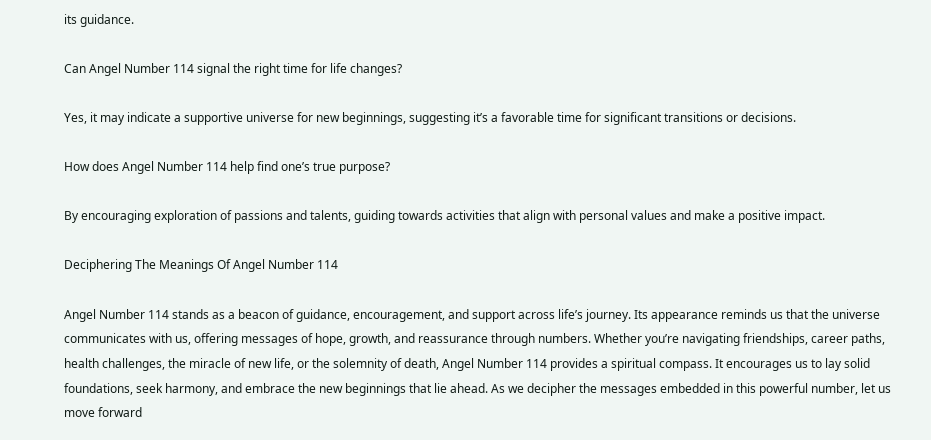its guidance.

Can Angel Number 114 signal the right time for life changes?

Yes, it may indicate a supportive universe for new beginnings, suggesting it’s a favorable time for significant transitions or decisions.

How does Angel Number 114 help find one’s true purpose?

By encouraging exploration of passions and talents, guiding towards activities that align with personal values and make a positive impact.

Deciphering The Meanings Of Angel Number 114

Angel Number 114 stands as a beacon of guidance, encouragement, and support across life’s journey. Its appearance reminds us that the universe communicates with us, offering messages of hope, growth, and reassurance through numbers. Whether you’re navigating friendships, career paths, health challenges, the miracle of new life, or the solemnity of death, Angel Number 114 provides a spiritual compass. It encourages us to lay solid foundations, seek harmony, and embrace the new beginnings that lie ahead. As we decipher the messages embedded in this powerful number, let us move forward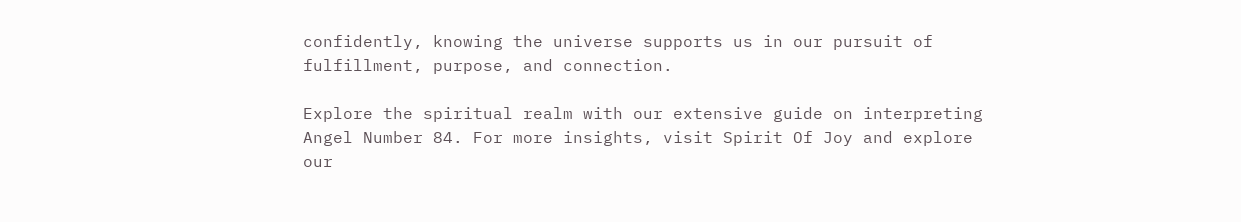confidently, knowing the universe supports us in our pursuit of fulfillment, purpose, and connection.

Explore the spiritual realm with our extensive guide on interpreting Angel Number 84. For more insights, visit Spirit Of Joy and explore our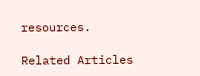resources.

Related Articles